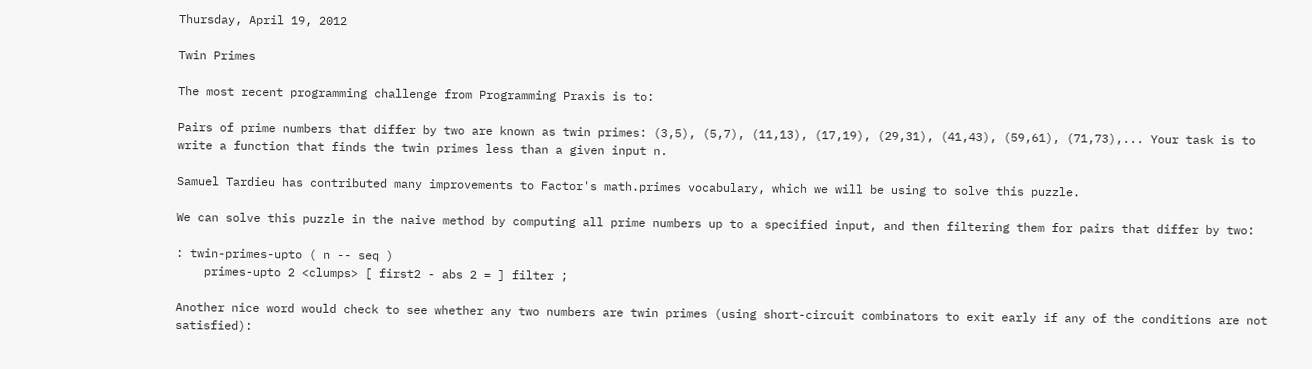Thursday, April 19, 2012

Twin Primes

The most recent programming challenge from Programming Praxis is to:

Pairs of prime numbers that differ by two are known as twin primes: (3,5), (5,7), (11,13), (17,19), (29,31), (41,43), (59,61), (71,73),... Your task is to write a function that finds the twin primes less than a given input n.

Samuel Tardieu has contributed many improvements to Factor's math.primes vocabulary, which we will be using to solve this puzzle.

We can solve this puzzle in the naive method by computing all prime numbers up to a specified input, and then filtering them for pairs that differ by two:

: twin-primes-upto ( n -- seq )
    primes-upto 2 <clumps> [ first2 - abs 2 = ] filter ;

Another nice word would check to see whether any two numbers are twin primes (using short-circuit combinators to exit early if any of the conditions are not satisfied):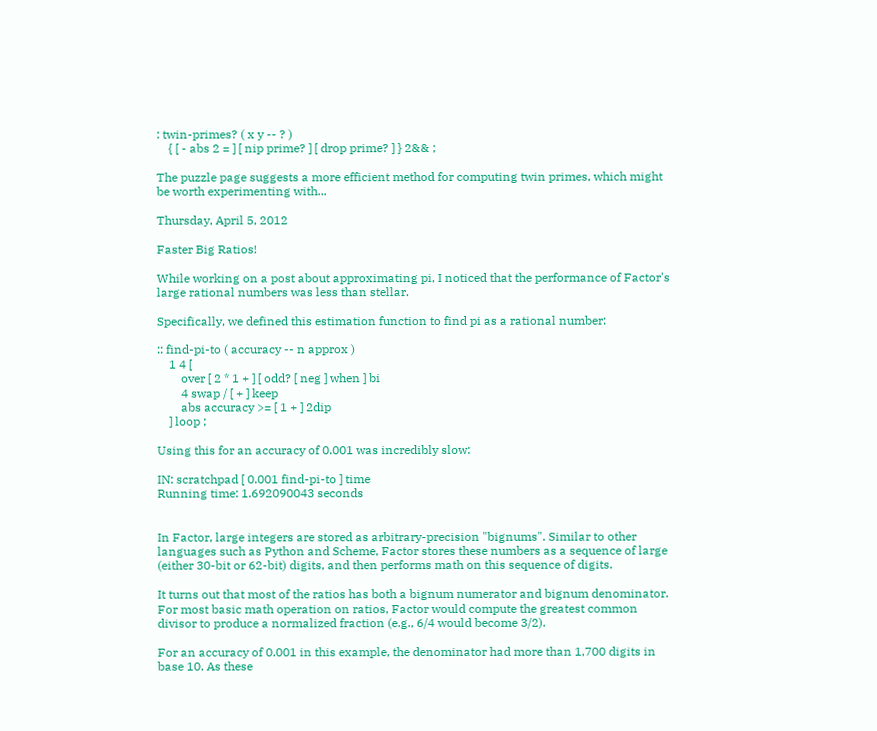: twin-primes? ( x y -- ? )
    { [ - abs 2 = ] [ nip prime? ] [ drop prime? ] } 2&& ;

The puzzle page suggests a more efficient method for computing twin primes, which might be worth experimenting with...

Thursday, April 5, 2012

Faster Big Ratios!

While working on a post about approximating pi, I noticed that the performance of Factor's large rational numbers was less than stellar.

Specifically, we defined this estimation function to find pi as a rational number:

:: find-pi-to ( accuracy -- n approx )
    1 4 [
        over [ 2 * 1 + ] [ odd? [ neg ] when ] bi
        4 swap / [ + ] keep
        abs accuracy >= [ 1 + ] 2dip
    ] loop ;

Using this for an accuracy of 0.001 was incredibly slow:

IN: scratchpad [ 0.001 find-pi-to ] time
Running time: 1.692090043 seconds


In Factor, large integers are stored as arbitrary-precision "bignums". Similar to other languages such as Python and Scheme, Factor stores these numbers as a sequence of large (either 30-bit or 62-bit) digits, and then performs math on this sequence of digits.

It turns out that most of the ratios has both a bignum numerator and bignum denominator. For most basic math operation on ratios, Factor would compute the greatest common divisor to produce a normalized fraction (e.g., 6/4 would become 3/2).

For an accuracy of 0.001 in this example, the denominator had more than 1,700 digits in base 10. As these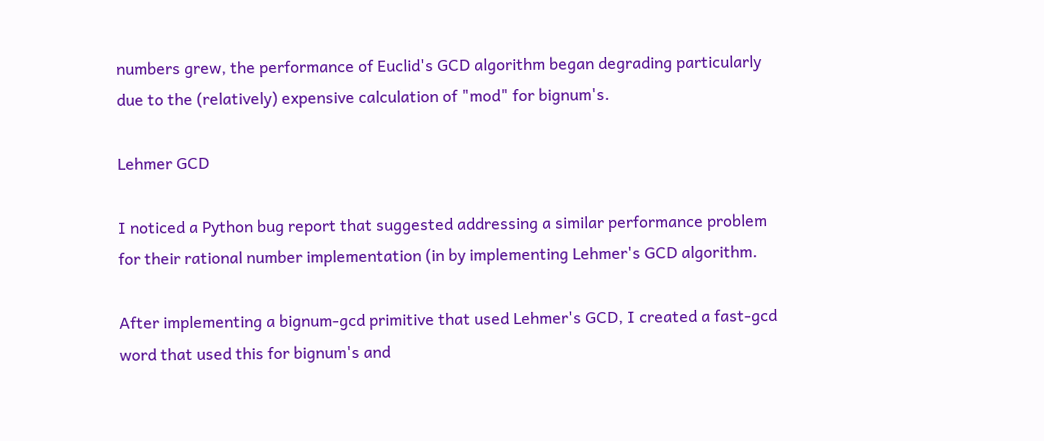numbers grew, the performance of Euclid's GCD algorithm began degrading particularly due to the (relatively) expensive calculation of "mod" for bignum's.

Lehmer GCD

I noticed a Python bug report that suggested addressing a similar performance problem for their rational number implementation (in by implementing Lehmer's GCD algorithm.

After implementing a bignum-gcd primitive that used Lehmer's GCD, I created a fast-gcd word that used this for bignum's and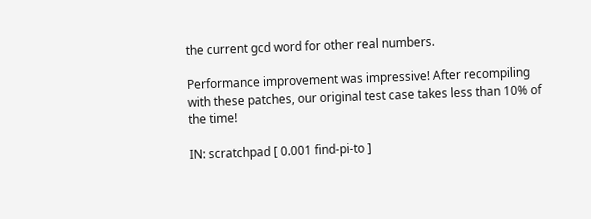the current gcd word for other real numbers.

Performance improvement was impressive! After recompiling with these patches, our original test case takes less than 10% of the time!

IN: scratchpad [ 0.001 find-pi-to ]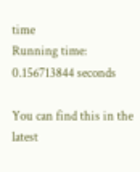time
Running time: 0.156713844 seconds

You can find this in the latest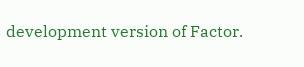development version of Factor.